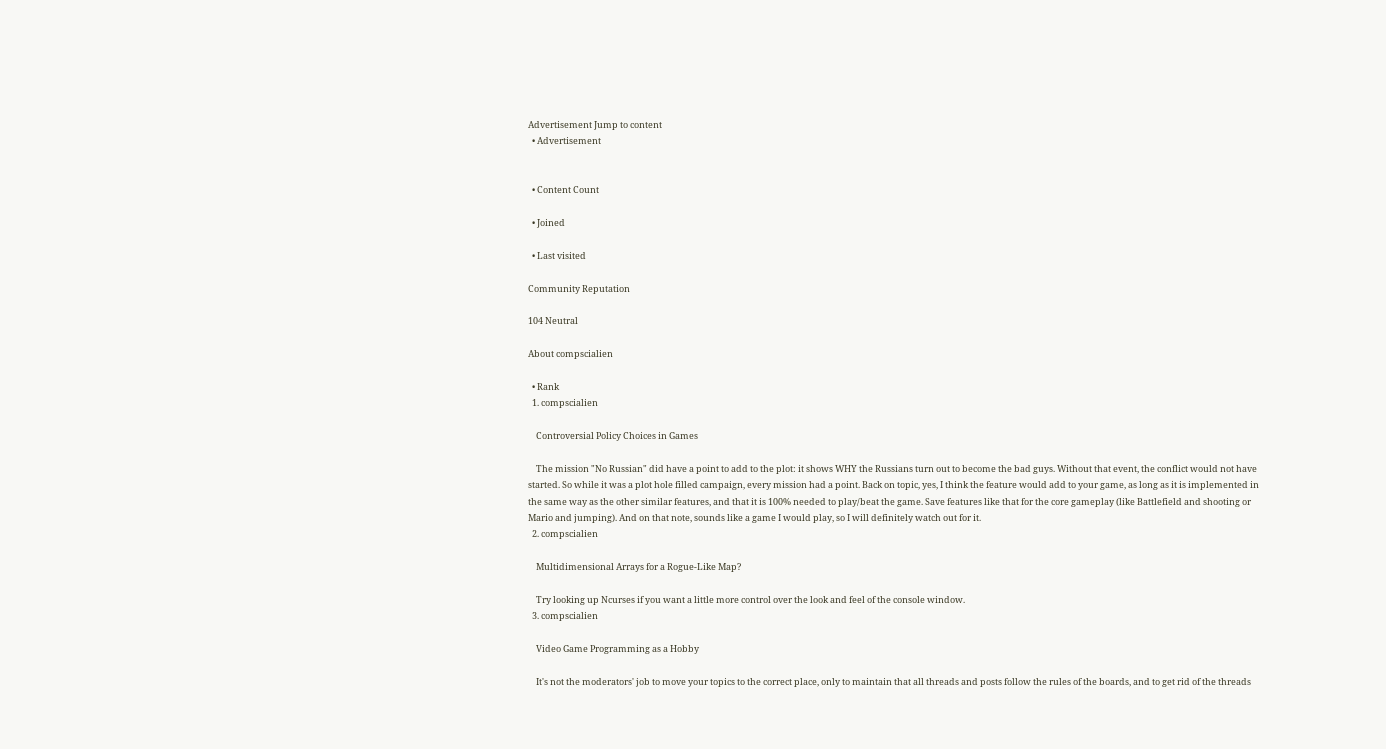Advertisement Jump to content
  • Advertisement


  • Content Count

  • Joined

  • Last visited

Community Reputation

104 Neutral

About compscialien

  • Rank
  1. compscialien

    Controversial Policy Choices in Games

    The mission "No Russian" did have a point to add to the plot: it shows WHY the Russians turn out to become the bad guys. Without that event, the conflict would not have started. So while it was a plot hole filled campaign, every mission had a point. Back on topic, yes, I think the feature would add to your game, as long as it is implemented in the same way as the other similar features, and that it is 100% needed to play/beat the game. Save features like that for the core gameplay (like Battlefield and shooting or Mario and jumping). And on that note, sounds like a game I would play, so I will definitely watch out for it.
  2. compscialien

    Multidimensional Arrays for a Rogue-Like Map?

    Try looking up Ncurses if you want a little more control over the look and feel of the console window.
  3. compscialien

    Video Game Programming as a Hobby

    It's not the moderators' job to move your topics to the correct place, only to maintain that all threads and posts follow the rules of the boards, and to get rid of the threads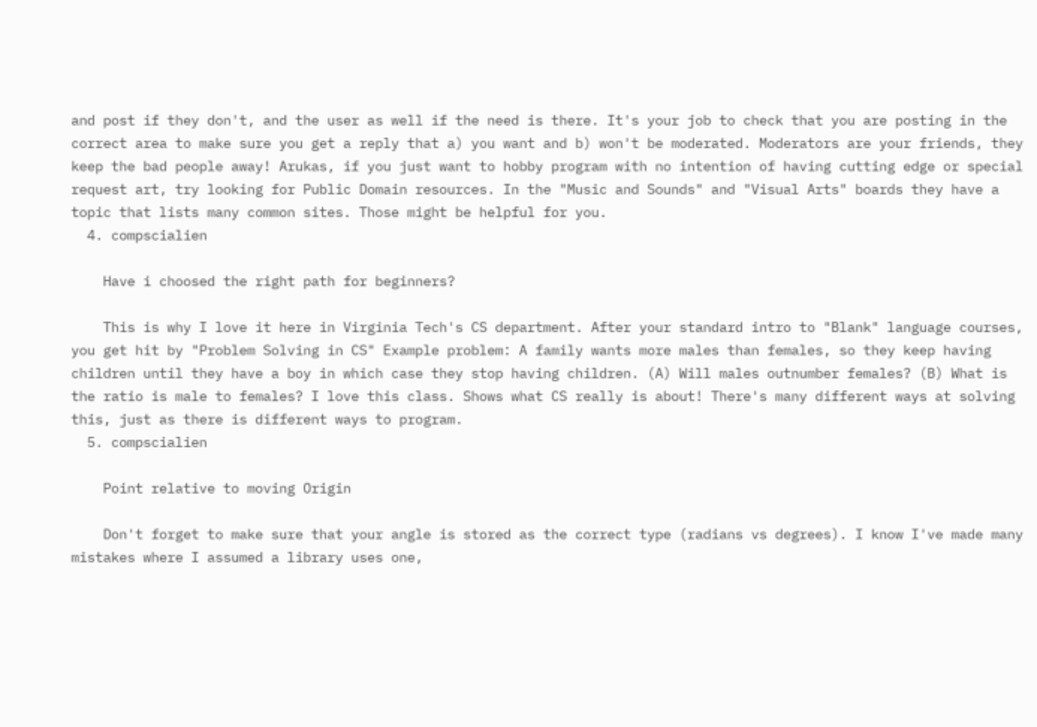and post if they don't, and the user as well if the need is there. It's your job to check that you are posting in the correct area to make sure you get a reply that a) you want and b) won't be moderated. Moderators are your friends, they keep the bad people away! Arukas, if you just want to hobby program with no intention of having cutting edge or special request art, try looking for Public Domain resources. In the "Music and Sounds" and "Visual Arts" boards they have a topic that lists many common sites. Those might be helpful for you.
  4. compscialien

    Have i choosed the right path for beginners?

    This is why I love it here in Virginia Tech's CS department. After your standard intro to "Blank" language courses, you get hit by "Problem Solving in CS" Example problem: A family wants more males than females, so they keep having children until they have a boy in which case they stop having children. (A) Will males outnumber females? (B) What is the ratio is male to females? I love this class. Shows what CS really is about! There's many different ways at solving this, just as there is different ways to program.
  5. compscialien

    Point relative to moving Origin

    Don't forget to make sure that your angle is stored as the correct type (radians vs degrees). I know I've made many mistakes where I assumed a library uses one,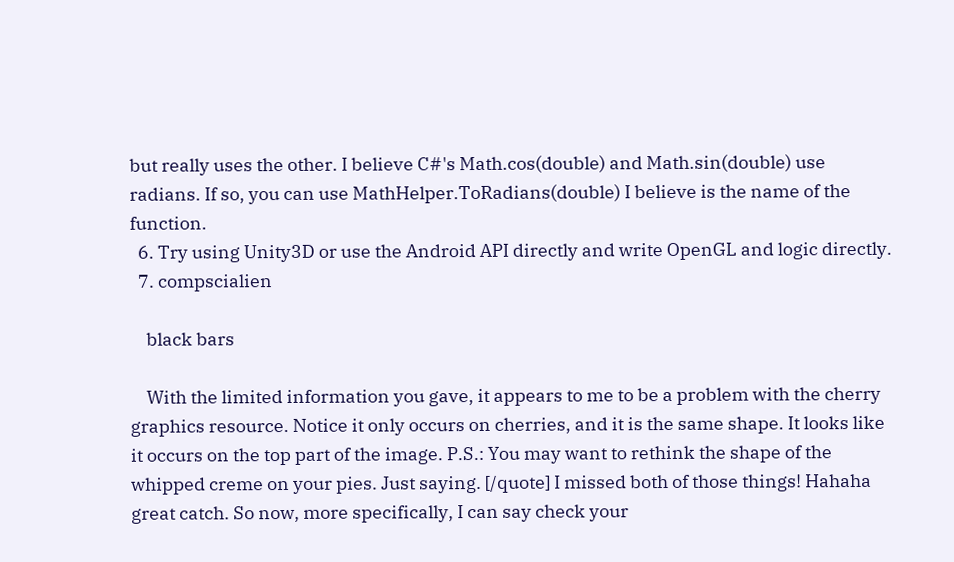but really uses the other. I believe C#'s Math.cos(double) and Math.sin(double) use radians. If so, you can use MathHelper.ToRadians(double) I believe is the name of the function.
  6. Try using Unity3D or use the Android API directly and write OpenGL and logic directly.
  7. compscialien

    black bars

    With the limited information you gave, it appears to me to be a problem with the cherry graphics resource. Notice it only occurs on cherries, and it is the same shape. It looks like it occurs on the top part of the image. P.S.: You may want to rethink the shape of the whipped creme on your pies. Just saying. [/quote] I missed both of those things! Hahaha great catch. So now, more specifically, I can say check your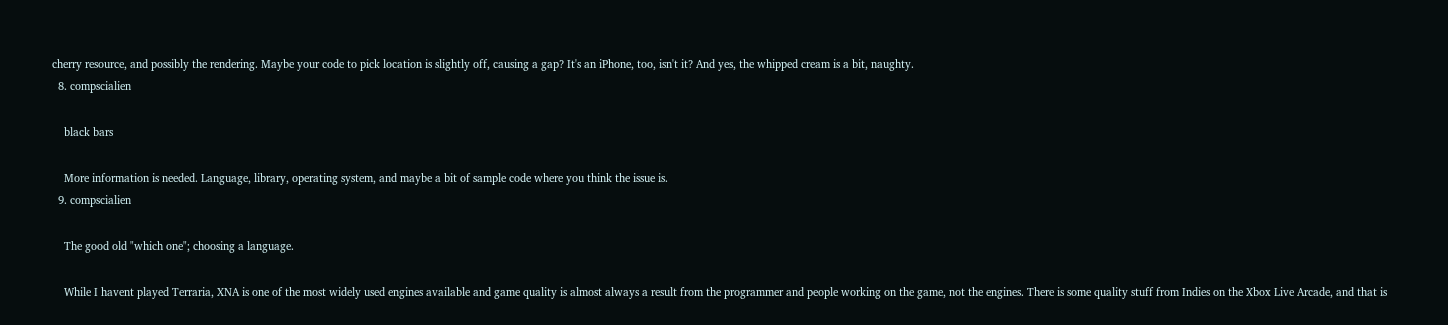cherry resource, and possibly the rendering. Maybe your code to pick location is slightly off, causing a gap? It's an iPhone, too, isn't it? And yes, the whipped cream is a bit, naughty.
  8. compscialien

    black bars

    More information is needed. Language, library, operating system, and maybe a bit of sample code where you think the issue is.
  9. compscialien

    The good old "which one"; choosing a language.

    While I havent played Terraria, XNA is one of the most widely used engines available and game quality is almost always a result from the programmer and people working on the game, not the engines. There is some quality stuff from Indies on the Xbox Live Arcade, and that is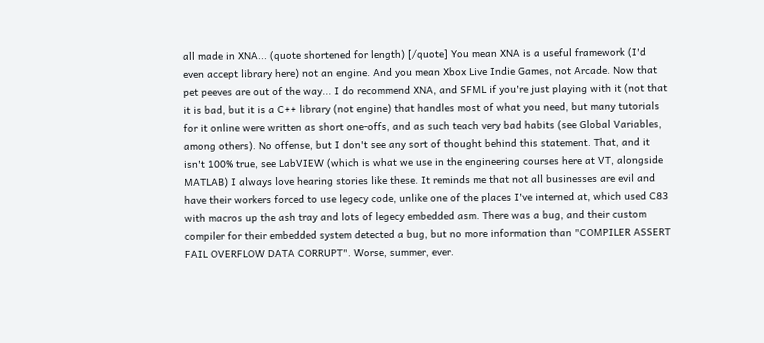all made in XNA... (quote shortened for length) [/quote] You mean XNA is a useful framework (I'd even accept library here) not an engine. And you mean Xbox Live Indie Games, not Arcade. Now that pet peeves are out of the way... I do recommend XNA, and SFML if you're just playing with it (not that it is bad, but it is a C++ library (not engine) that handles most of what you need, but many tutorials for it online were written as short one-offs, and as such teach very bad habits (see Global Variables, among others). No offense, but I don't see any sort of thought behind this statement. That, and it isn't 100% true, see LabVIEW (which is what we use in the engineering courses here at VT, alongside MATLAB) I always love hearing stories like these. It reminds me that not all businesses are evil and have their workers forced to use legecy code, unlike one of the places I've interned at, which used C83 with macros up the ash tray and lots of legecy embedded asm. There was a bug, and their custom compiler for their embedded system detected a bug, but no more information than "COMPILER ASSERT FAIL OVERFLOW DATA CORRUPT". Worse, summer, ever.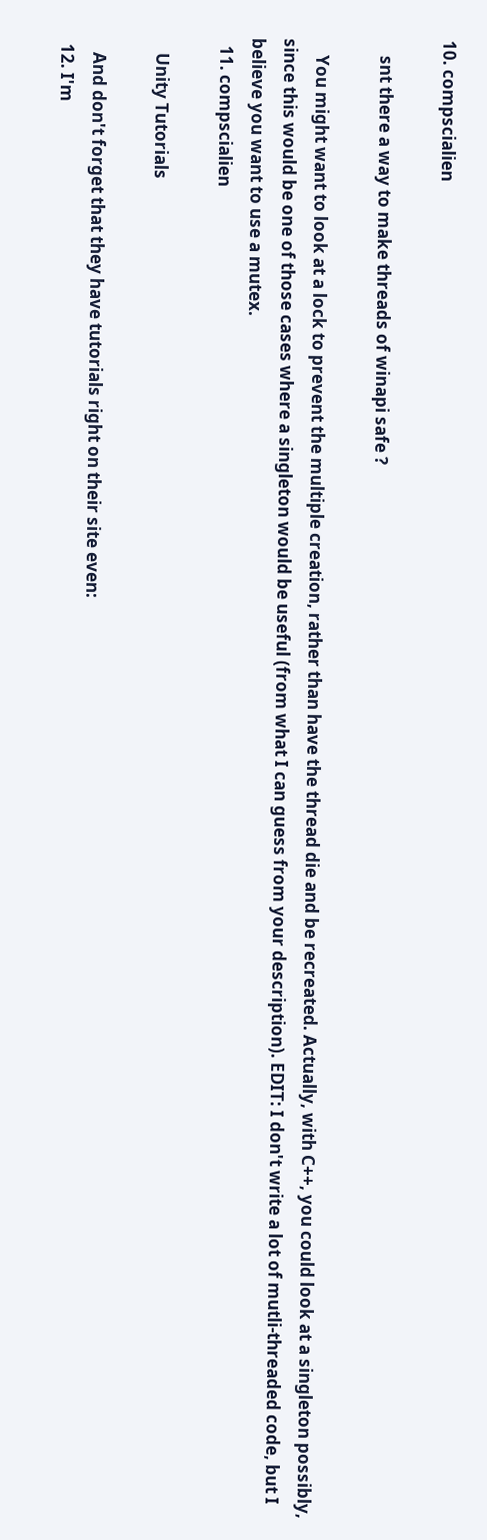10. compscialien

    snt there a way to make threads of winapi safe ?

    You might want to look at a lock to prevent the multiple creation, rather than have the thread die and be recreated. Actually, with C++, you could look at a singleton possibly, since this would be one of those cases where a singleton would be useful (from what I can guess from your description). EDIT: I don't write a lot of mutli-threaded code, but I believe you want to use a mutex.
  11. compscialien

    Unity Tutorials

    And don't forget that they have tutorials right on their site even:
  12. I'm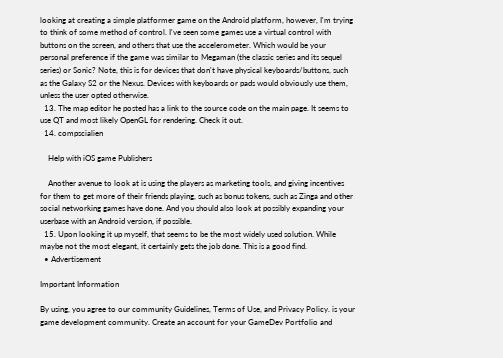looking at creating a simple platformer game on the Android platform, however, I'm trying to think of some method of control. I've seen some games use a virtual control with buttons on the screen, and others that use the accelerometer. Which would be your personal preference if the game was similar to Megaman (the classic series and its sequel series) or Sonic? Note, this is for devices that don't have physical keyboards/buttons, such as the Galaxy S2 or the Nexus. Devices with keyboards or pads would obviously use them, unless the user opted otherwise.
  13. The map editor he posted has a link to the source code on the main page. It seems to use QT and most likely OpenGL for rendering. Check it out.
  14. compscialien

    Help with iOS game Publishers

    Another avenue to look at is using the players as marketing tools, and giving incentives for them to get more of their friends playing, such as bonus tokens, such as Zinga and other social networking games have done. And you should also look at possibly expanding your userbase with an Android version, if possible.
  15. Upon looking it up myself, that seems to be the most widely used solution. While maybe not the most elegant, it certainly gets the job done. This is a good find.
  • Advertisement

Important Information

By using, you agree to our community Guidelines, Terms of Use, and Privacy Policy. is your game development community. Create an account for your GameDev Portfolio and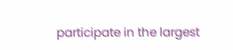participate in the largest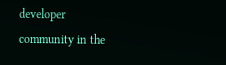developer community in the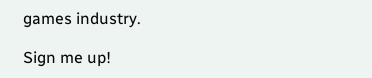games industry.

Sign me up!